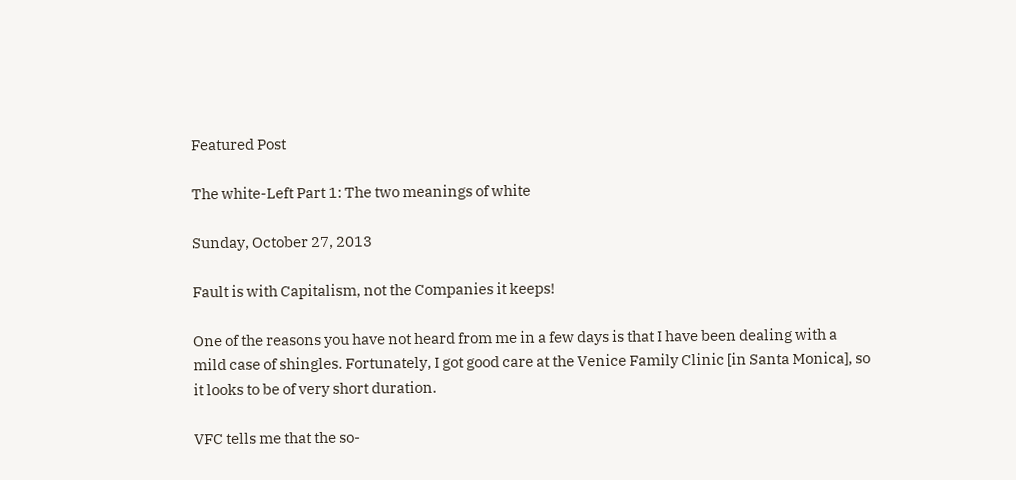Featured Post

The white-Left Part 1: The two meanings of white

Sunday, October 27, 2013

Fault is with Capitalism, not the Companies it keeps!

One of the reasons you have not heard from me in a few days is that I have been dealing with a mild case of shingles. Fortunately, I got good care at the Venice Family Clinic [in Santa Monica], so it looks to be of very short duration.

VFC tells me that the so-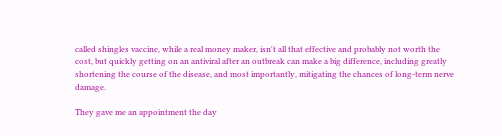called shingles vaccine, while a real money maker, isn't all that effective and probably not worth the cost, but quickly getting on an antiviral after an outbreak can make a big difference, including greatly shortening the course of the disease, and most importantly, mitigating the chances of long-term nerve damage.

They gave me an appointment the day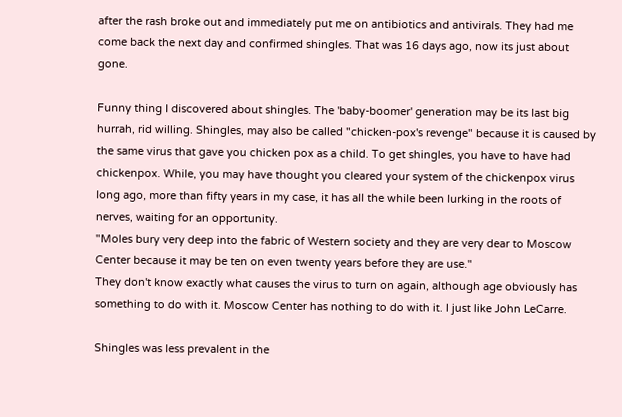after the rash broke out and immediately put me on antibiotics and antivirals. They had me come back the next day and confirmed shingles. That was 16 days ago, now its just about gone.

Funny thing I discovered about shingles. The 'baby-boomer' generation may be its last big hurrah, rid willing. Shingles, may also be called "chicken-pox's revenge" because it is caused by the same virus that gave you chicken pox as a child. To get shingles, you have to have had chickenpox. While, you may have thought you cleared your system of the chickenpox virus long ago, more than fifty years in my case, it has all the while been lurking in the roots of nerves, waiting for an opportunity.
"Moles bury very deep into the fabric of Western society and they are very dear to Moscow Center because it may be ten on even twenty years before they are use."
They don't know exactly what causes the virus to turn on again, although age obviously has something to do with it. Moscow Center has nothing to do with it. I just like John LeCarre.

Shingles was less prevalent in the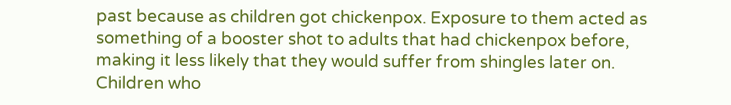past because as children got chickenpox. Exposure to them acted as something of a booster shot to adults that had chickenpox before, making it less likely that they would suffer from shingles later on. Children who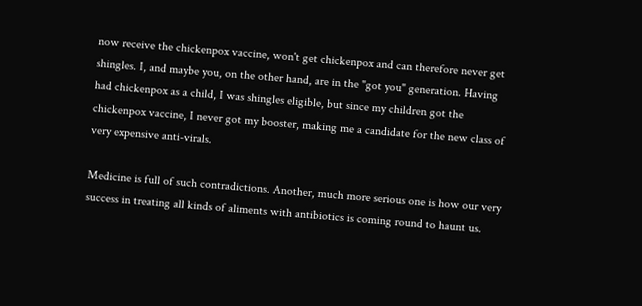now receive the chickenpox vaccine, won't get chickenpox and can therefore never get shingles. I, and maybe you, on the other hand, are in the "got you" generation. Having had chickenpox as a child, I was shingles eligible, but since my children got the chickenpox vaccine, I never got my booster, making me a candidate for the new class of very expensive anti-virals.

Medicine is full of such contradictions. Another, much more serious one is how our very success in treating all kinds of aliments with antibiotics is coming round to haunt us.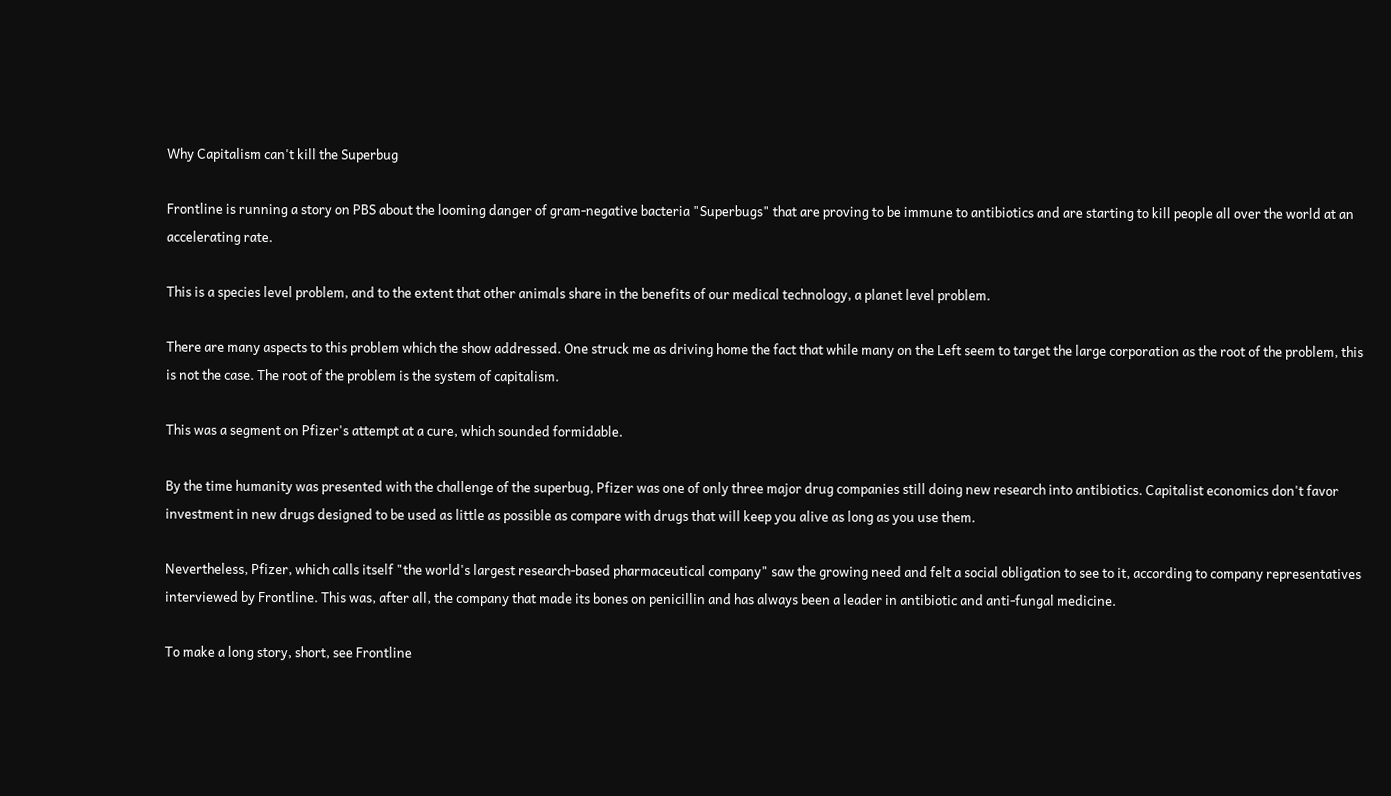Why Capitalism can't kill the Superbug

Frontline is running a story on PBS about the looming danger of gram-negative bacteria "Superbugs" that are proving to be immune to antibiotics and are starting to kill people all over the world at an accelerating rate.

This is a species level problem, and to the extent that other animals share in the benefits of our medical technology, a planet level problem.

There are many aspects to this problem which the show addressed. One struck me as driving home the fact that while many on the Left seem to target the large corporation as the root of the problem, this is not the case. The root of the problem is the system of capitalism.

This was a segment on Pfizer's attempt at a cure, which sounded formidable.

By the time humanity was presented with the challenge of the superbug, Pfizer was one of only three major drug companies still doing new research into antibiotics. Capitalist economics don't favor investment in new drugs designed to be used as little as possible as compare with drugs that will keep you alive as long as you use them.

Nevertheless, Pfizer, which calls itself "the world's largest research-based pharmaceutical company" saw the growing need and felt a social obligation to see to it, according to company representatives interviewed by Frontline. This was, after all, the company that made its bones on penicillin and has always been a leader in antibiotic and anti-fungal medicine.

To make a long story, short, see Frontline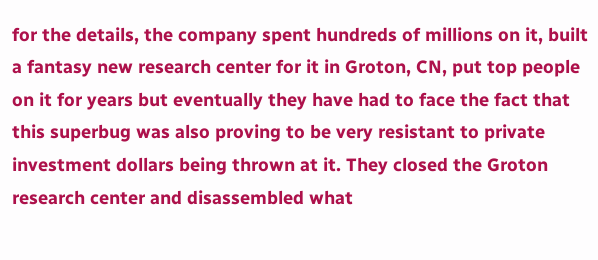for the details, the company spent hundreds of millions on it, built a fantasy new research center for it in Groton, CN, put top people on it for years but eventually they have had to face the fact that this superbug was also proving to be very resistant to private investment dollars being thrown at it. They closed the Groton research center and disassembled what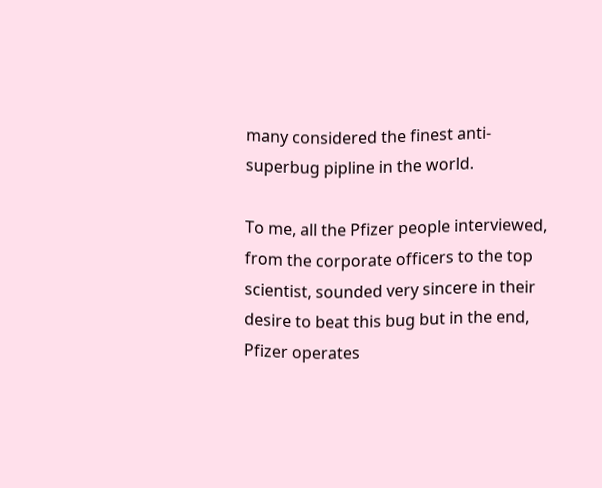many considered the finest anti-superbug pipline in the world.

To me, all the Pfizer people interviewed, from the corporate officers to the top scientist, sounded very sincere in their desire to beat this bug but in the end, Pfizer operates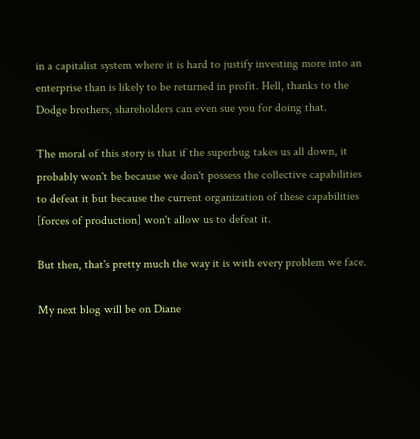in a capitalist system where it is hard to justify investing more into an enterprise than is likely to be returned in profit. Hell, thanks to the Dodge brothers, shareholders can even sue you for doing that.

The moral of this story is that if the superbug takes us all down, it probably won't be because we don't possess the collective capabilities to defeat it but because the current organization of these capabilities [forces of production] won't allow us to defeat it.

But then, that's pretty much the way it is with every problem we face.

My next blog will be on Diane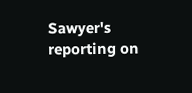Sawyer's reporting on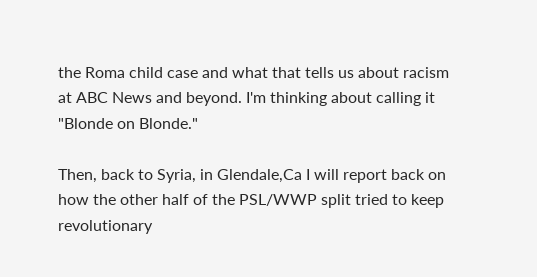the Roma child case and what that tells us about racism at ABC News and beyond. I'm thinking about calling it "Blonde on Blonde."

Then, back to Syria, in Glendale,Ca I will report back on how the other half of the PSL/WWP split tried to keep revolutionary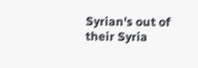Syrian's out of their Syria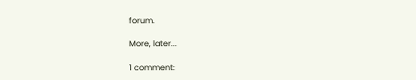forum.

More, later...

1 comment: